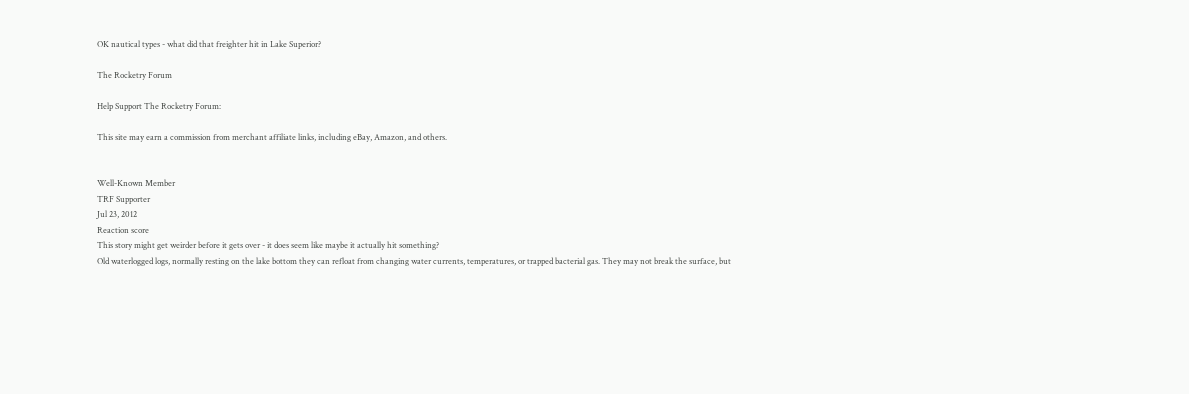OK nautical types - what did that freighter hit in Lake Superior?

The Rocketry Forum

Help Support The Rocketry Forum:

This site may earn a commission from merchant affiliate links, including eBay, Amazon, and others.


Well-Known Member
TRF Supporter
Jul 23, 2012
Reaction score
This story might get weirder before it gets over - it does seem like maybe it actually hit something?
Old waterlogged logs, normally resting on the lake bottom they can refloat from changing water currents, temperatures, or trapped bacterial gas. They may not break the surface, but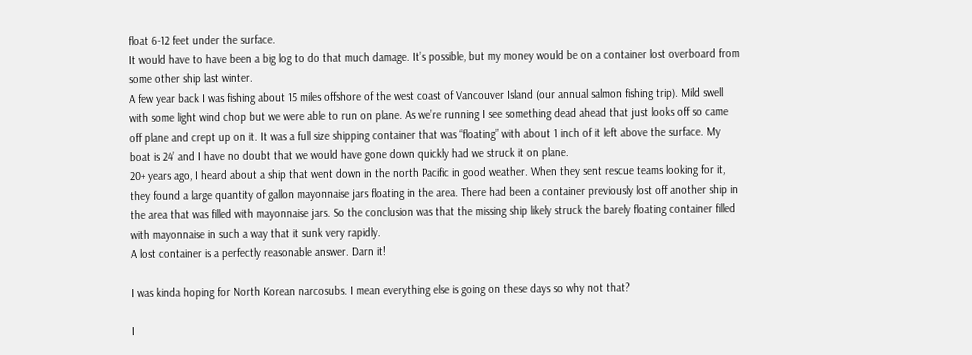float 6-12 feet under the surface.
It would have to have been a big log to do that much damage. It’s possible, but my money would be on a container lost overboard from some other ship last winter.
A few year back I was fishing about 15 miles offshore of the west coast of Vancouver Island (our annual salmon fishing trip). Mild swell with some light wind chop but we were able to run on plane. As we’re running I see something dead ahead that just looks off so came off plane and crept up on it. It was a full size shipping container that was “floating” with about 1 inch of it left above the surface. My boat is 24’ and I have no doubt that we would have gone down quickly had we struck it on plane.
20+ years ago, I heard about a ship that went down in the north Pacific in good weather. When they sent rescue teams looking for it, they found a large quantity of gallon mayonnaise jars floating in the area. There had been a container previously lost off another ship in the area that was filled with mayonnaise jars. So the conclusion was that the missing ship likely struck the barely floating container filled with mayonnaise in such a way that it sunk very rapidly.
A lost container is a perfectly reasonable answer. Darn it!

I was kinda hoping for North Korean narcosubs. I mean everything else is going on these days so why not that?

I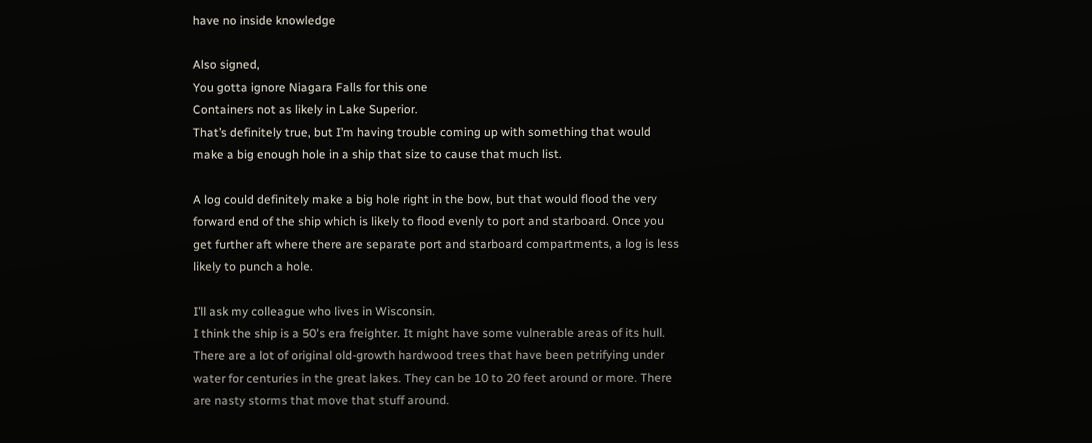have no inside knowledge

Also signed,
You gotta ignore Niagara Falls for this one
Containers not as likely in Lake Superior.
That’s definitely true, but I’m having trouble coming up with something that would make a big enough hole in a ship that size to cause that much list.

A log could definitely make a big hole right in the bow, but that would flood the very forward end of the ship which is likely to flood evenly to port and starboard. Once you get further aft where there are separate port and starboard compartments, a log is less likely to punch a hole.

I’ll ask my colleague who lives in Wisconsin.
I think the ship is a 50's era freighter. It might have some vulnerable areas of its hull. There are a lot of original old-growth hardwood trees that have been petrifying under water for centuries in the great lakes. They can be 10 to 20 feet around or more. There are nasty storms that move that stuff around.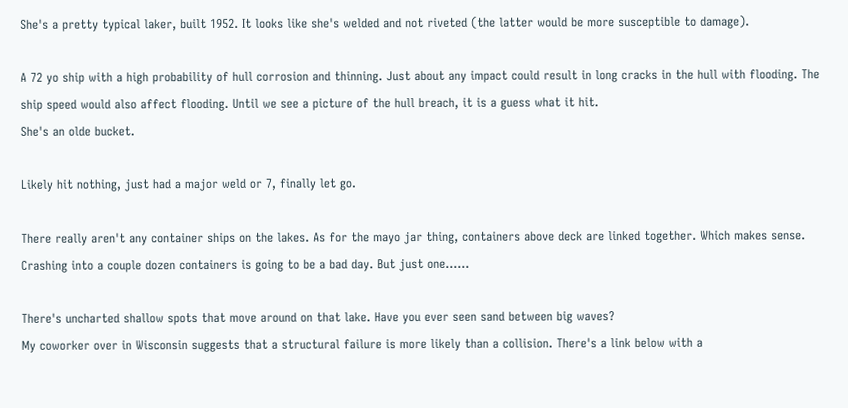She's a pretty typical laker, built 1952. It looks like she's welded and not riveted (the latter would be more susceptible to damage).

A 72 yo ship with a high probability of hull corrosion and thinning. Just about any impact could result in long cracks in the hull with flooding. The ship speed would also affect flooding. Until we see a picture of the hull breach, it is a guess what it hit.
She's an olde bucket.

Likely hit nothing, just had a major weld or 7, finally let go.

There really aren't any container ships on the lakes. As for the mayo jar thing, containers above deck are linked together. Which makes sense. Crashing into a couple dozen containers is going to be a bad day. But just one......

There's uncharted shallow spots that move around on that lake. Have you ever seen sand between big waves?
My coworker over in Wisconsin suggests that a structural failure is more likely than a collision. There's a link below with a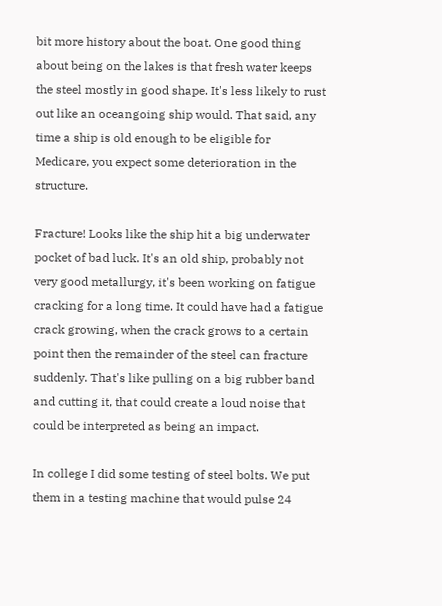bit more history about the boat. One good thing about being on the lakes is that fresh water keeps the steel mostly in good shape. It's less likely to rust out like an oceangoing ship would. That said, any time a ship is old enough to be eligible for Medicare, you expect some deterioration in the structure.

Fracture! Looks like the ship hit a big underwater pocket of bad luck. It's an old ship, probably not very good metallurgy, it's been working on fatigue cracking for a long time. It could have had a fatigue crack growing, when the crack grows to a certain point then the remainder of the steel can fracture suddenly. That's like pulling on a big rubber band and cutting it, that could create a loud noise that could be interpreted as being an impact.

In college I did some testing of steel bolts. We put them in a testing machine that would pulse 24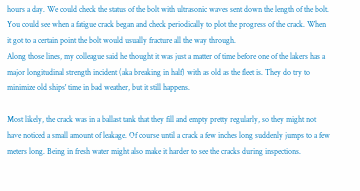hours a day. We could check the status of the bolt with ultrasonic waves sent down the length of the bolt. You could see when a fatigue crack began and check periodically to plot the progress of the crack. When it got to a certain point the bolt would usually fracture all the way through.
Along those lines, my colleague said he thought it was just a matter of time before one of the lakers has a major longitudinal strength incident (aka breaking in half) with as old as the fleet is. They do try to minimize old ships' time in bad weather, but it still happens.

Most likely, the crack was in a ballast tank that they fill and empty pretty regularly, so they might not have noticed a small amount of leakage. Of course until a crack a few inches long suddenly jumps to a few meters long. Being in fresh water might also make it harder to see the cracks during inspections.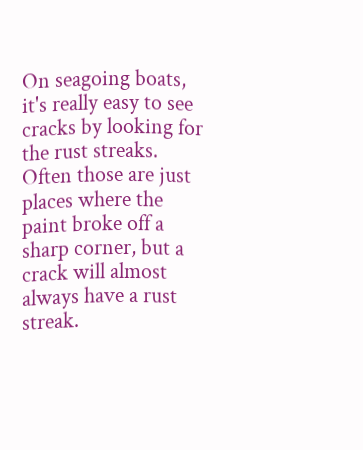On seagoing boats, it's really easy to see cracks by looking for the rust streaks. Often those are just places where the paint broke off a sharp corner, but a crack will almost always have a rust streak.